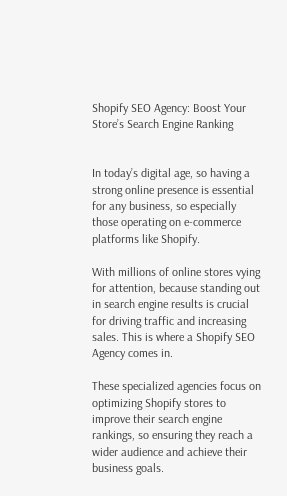Shopify SEO Agency: Boost Your Store’s Search Engine Ranking


In today’s digital age, so having a strong online presence is essential for any business, so especially those operating on e-commerce platforms like Shopify.

With millions of online stores vying for attention, because standing out in search engine results is crucial for driving traffic and increasing sales. This is where a Shopify SEO Agency comes in.

These specialized agencies focus on optimizing Shopify stores to improve their search engine rankings, so ensuring they reach a wider audience and achieve their business goals.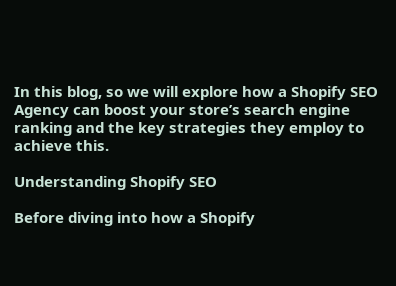In this blog, so we will explore how a Shopify SEO Agency can boost your store’s search engine ranking and the key strategies they employ to achieve this.

Understanding Shopify SEO

Before diving into how a Shopify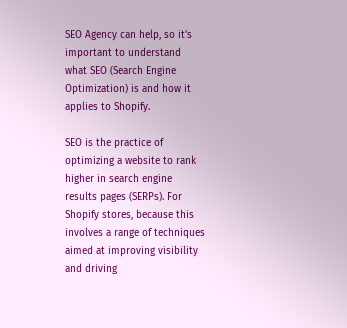SEO Agency can help, so it’s important to understand what SEO (Search Engine Optimization) is and how it applies to Shopify.

SEO is the practice of optimizing a website to rank higher in search engine results pages (SERPs). For Shopify stores, because this involves a range of techniques aimed at improving visibility and driving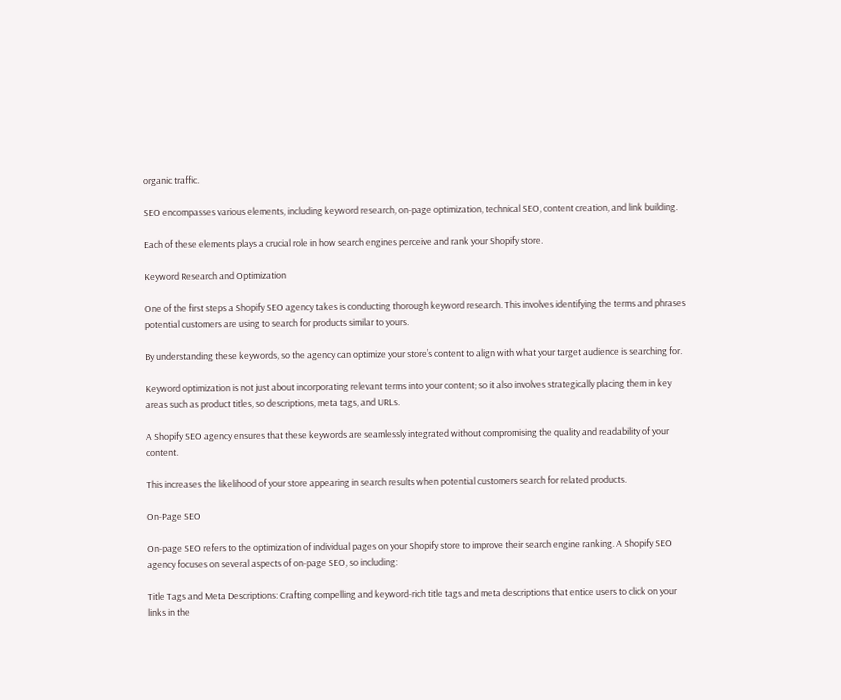organic traffic.

SEO encompasses various elements, including keyword research, on-page optimization, technical SEO, content creation, and link building.

Each of these elements plays a crucial role in how search engines perceive and rank your Shopify store.

Keyword Research and Optimization

One of the first steps a Shopify SEO agency takes is conducting thorough keyword research. This involves identifying the terms and phrases potential customers are using to search for products similar to yours.

By understanding these keywords, so the agency can optimize your store’s content to align with what your target audience is searching for.

Keyword optimization is not just about incorporating relevant terms into your content; so it also involves strategically placing them in key areas such as product titles, so descriptions, meta tags, and URLs.

A Shopify SEO agency ensures that these keywords are seamlessly integrated without compromising the quality and readability of your content.

This increases the likelihood of your store appearing in search results when potential customers search for related products.

On-Page SEO

On-page SEO refers to the optimization of individual pages on your Shopify store to improve their search engine ranking. A Shopify SEO agency focuses on several aspects of on-page SEO, so including:

Title Tags and Meta Descriptions: Crafting compelling and keyword-rich title tags and meta descriptions that entice users to click on your links in the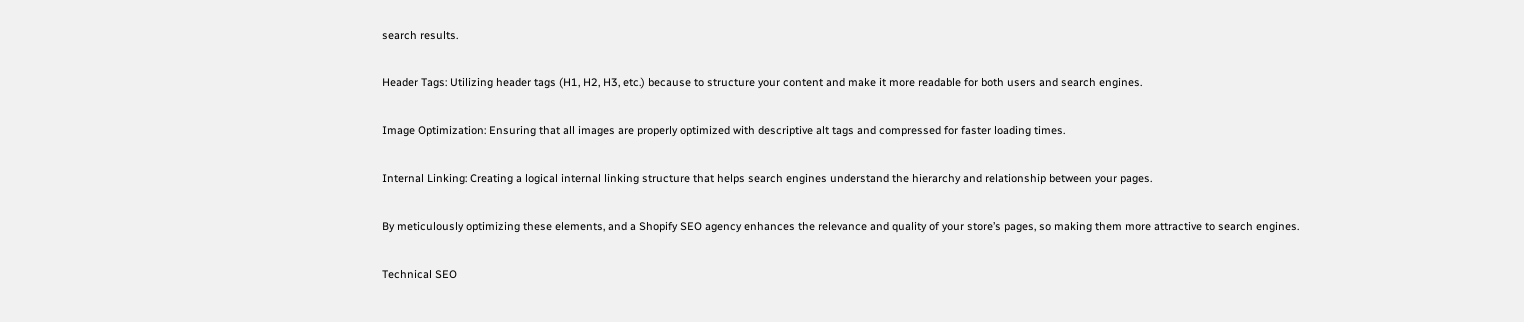search results.

Header Tags: Utilizing header tags (H1, H2, H3, etc.) because to structure your content and make it more readable for both users and search engines.

Image Optimization: Ensuring that all images are properly optimized with descriptive alt tags and compressed for faster loading times.

Internal Linking: Creating a logical internal linking structure that helps search engines understand the hierarchy and relationship between your pages.

By meticulously optimizing these elements, and a Shopify SEO agency enhances the relevance and quality of your store’s pages, so making them more attractive to search engines.

Technical SEO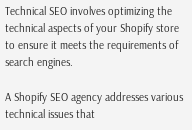Technical SEO involves optimizing the technical aspects of your Shopify store to ensure it meets the requirements of search engines.

A Shopify SEO agency addresses various technical issues that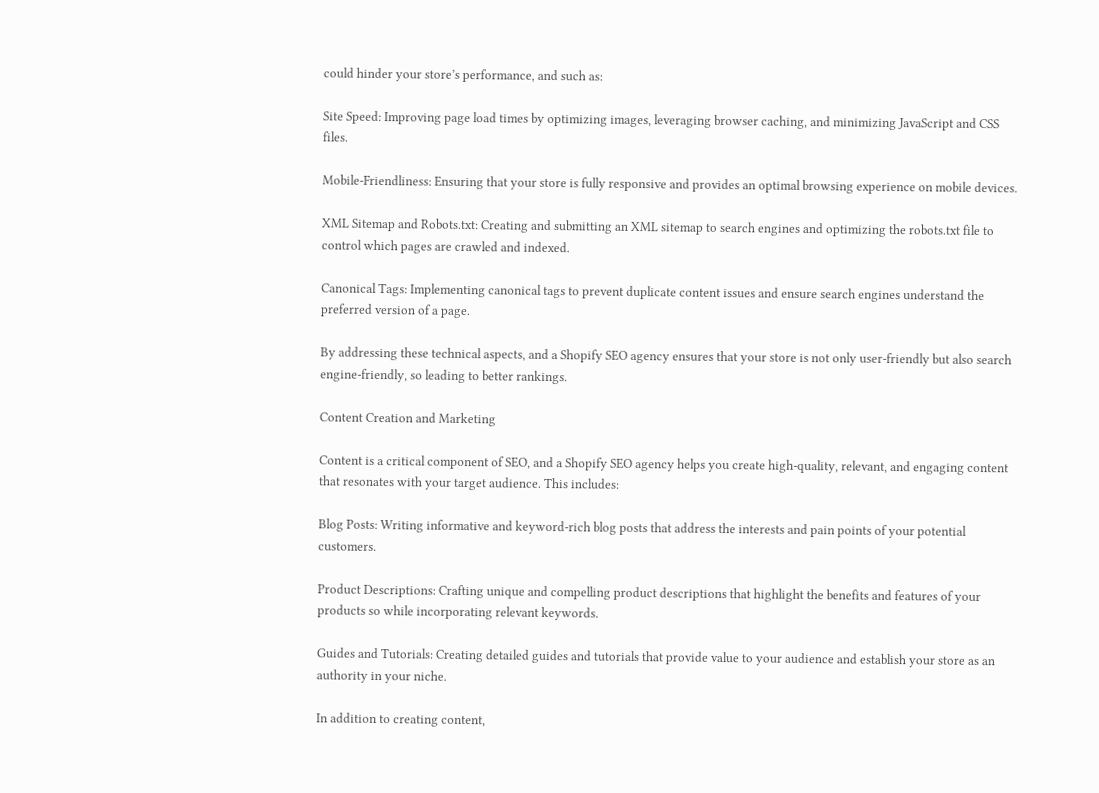could hinder your store’s performance, and such as:

Site Speed: Improving page load times by optimizing images, leveraging browser caching, and minimizing JavaScript and CSS files.

Mobile-Friendliness: Ensuring that your store is fully responsive and provides an optimal browsing experience on mobile devices.

XML Sitemap and Robots.txt: Creating and submitting an XML sitemap to search engines and optimizing the robots.txt file to control which pages are crawled and indexed.

Canonical Tags: Implementing canonical tags to prevent duplicate content issues and ensure search engines understand the preferred version of a page.

By addressing these technical aspects, and a Shopify SEO agency ensures that your store is not only user-friendly but also search engine-friendly, so leading to better rankings.

Content Creation and Marketing

Content is a critical component of SEO, and a Shopify SEO agency helps you create high-quality, relevant, and engaging content that resonates with your target audience. This includes:

Blog Posts: Writing informative and keyword-rich blog posts that address the interests and pain points of your potential customers.

Product Descriptions: Crafting unique and compelling product descriptions that highlight the benefits and features of your products so while incorporating relevant keywords.

Guides and Tutorials: Creating detailed guides and tutorials that provide value to your audience and establish your store as an authority in your niche.

In addition to creating content,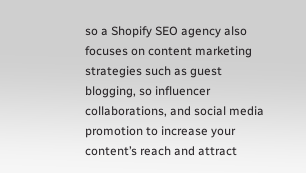so a Shopify SEO agency also focuses on content marketing strategies such as guest blogging, so influencer collaborations, and social media promotion to increase your content’s reach and attract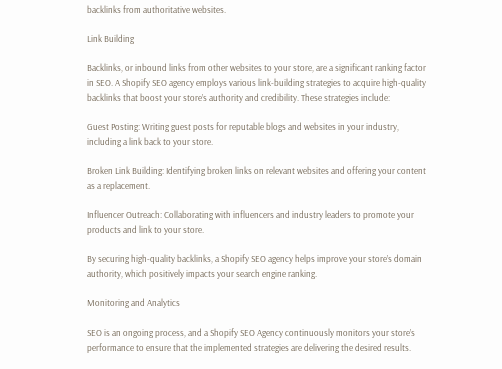backlinks from authoritative websites.

Link Building

Backlinks, or inbound links from other websites to your store, are a significant ranking factor in SEO. A Shopify SEO agency employs various link-building strategies to acquire high-quality backlinks that boost your store’s authority and credibility. These strategies include:

Guest Posting: Writing guest posts for reputable blogs and websites in your industry, including a link back to your store.

Broken Link Building: Identifying broken links on relevant websites and offering your content as a replacement.

Influencer Outreach: Collaborating with influencers and industry leaders to promote your products and link to your store.

By securing high-quality backlinks, a Shopify SEO agency helps improve your store’s domain authority, which positively impacts your search engine ranking.

Monitoring and Analytics

SEO is an ongoing process, and a Shopify SEO Agency continuously monitors your store’s performance to ensure that the implemented strategies are delivering the desired results.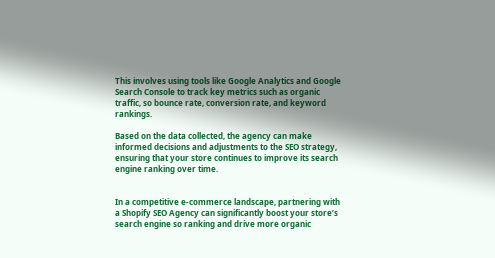This involves using tools like Google Analytics and Google Search Console to track key metrics such as organic traffic, so bounce rate, conversion rate, and keyword rankings.

Based on the data collected, the agency can make informed decisions and adjustments to the SEO strategy, ensuring that your store continues to improve its search engine ranking over time.


In a competitive e-commerce landscape, partnering with a Shopify SEO Agency can significantly boost your store’s search engine so ranking and drive more organic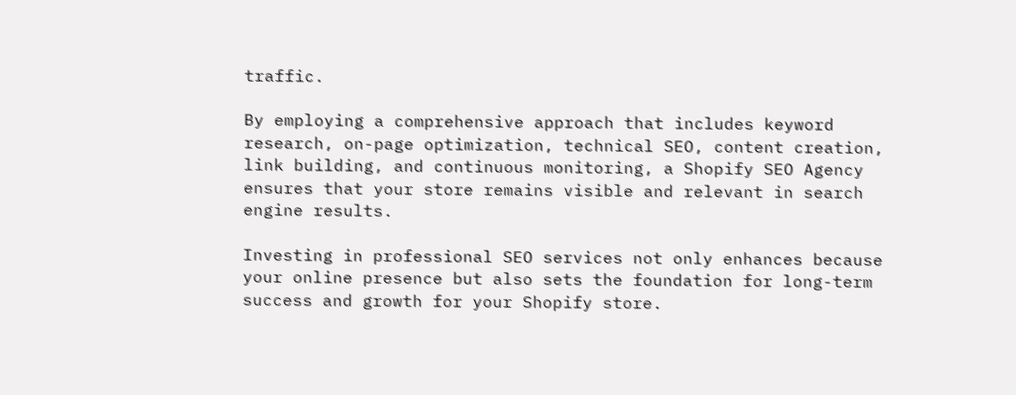traffic.

By employing a comprehensive approach that includes keyword research, on-page optimization, technical SEO, content creation, link building, and continuous monitoring, a Shopify SEO Agency ensures that your store remains visible and relevant in search engine results.

Investing in professional SEO services not only enhances because your online presence but also sets the foundation for long-term success and growth for your Shopify store.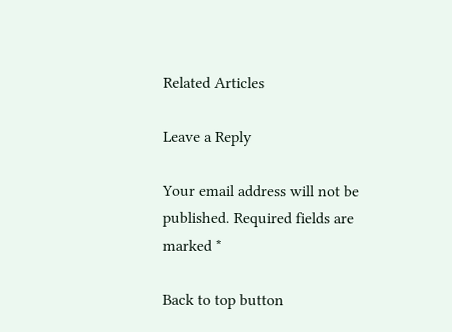Related Articles

Leave a Reply

Your email address will not be published. Required fields are marked *

Back to top button